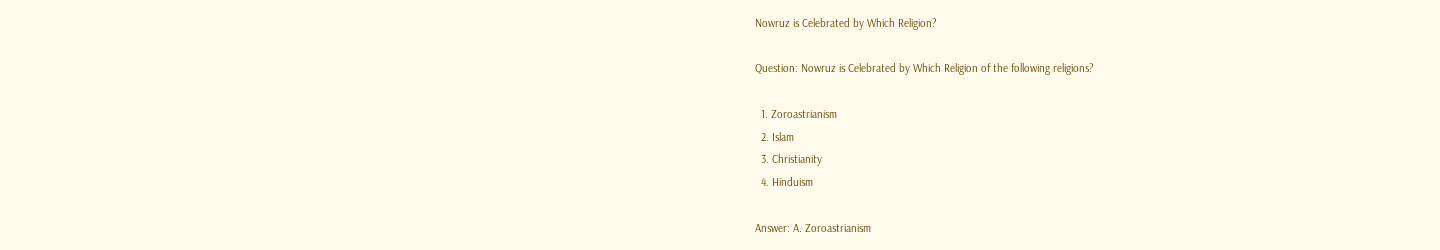Nowruz is Celebrated by Which Religion?

Question: Nowruz is Celebrated by Which Religion of the following religions?

  1. Zoroastrianism
  2. Islam
  3. Christianity
  4. Hinduism

Answer: A. Zoroastrianism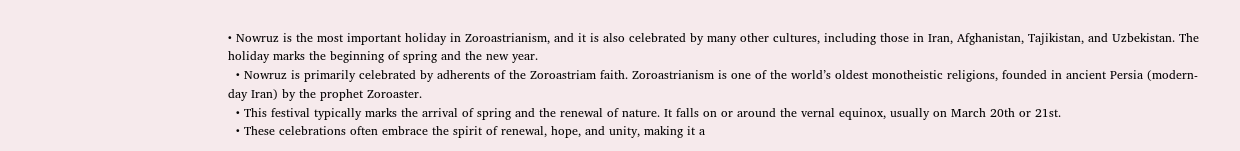• Nowruz is the most important holiday in Zoroastrianism, and it is also celebrated by many other cultures, including those in Iran, Afghanistan, Tajikistan, and Uzbekistan. The holiday marks the beginning of spring and the new year.
  • Nowruz is primarily celebrated by adherents of the Zoroastriam faith. Zoroastrianism is one of the world’s oldest monotheistic religions, founded in ancient Persia (modern-day Iran) by the prophet Zoroaster.
  • This festival typically marks the arrival of spring and the renewal of nature. It falls on or around the vernal equinox, usually on March 20th or 21st.
  • These celebrations often embrace the spirit of renewal, hope, and unity, making it a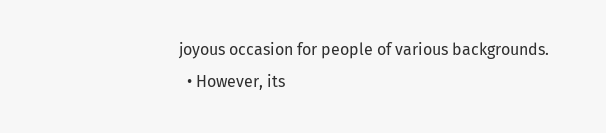joyous occasion for people of various backgrounds.
  • However, its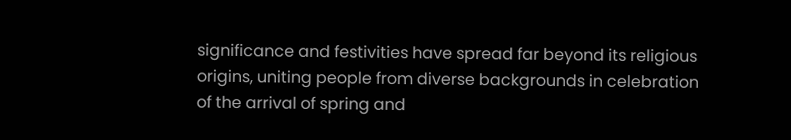significance and festivities have spread far beyond its religious origins, uniting people from diverse backgrounds in celebration of the arrival of spring and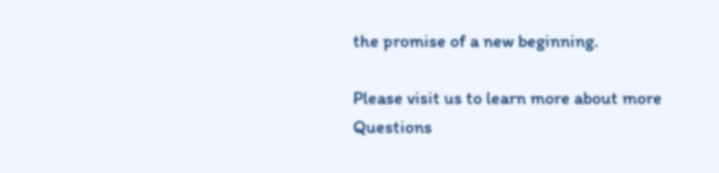the promise of a new beginning.

Please visit us to learn more about more Questions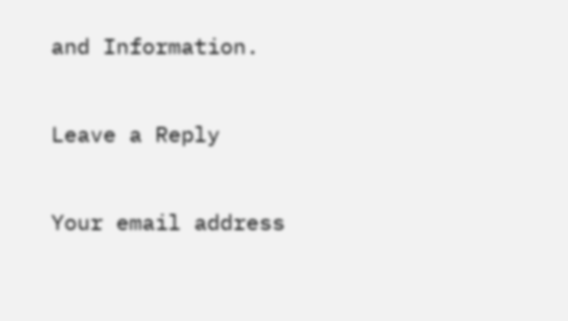and Information.

Leave a Reply

Your email address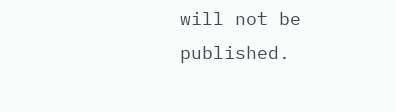will not be published.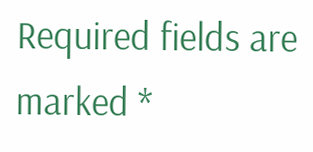Required fields are marked *